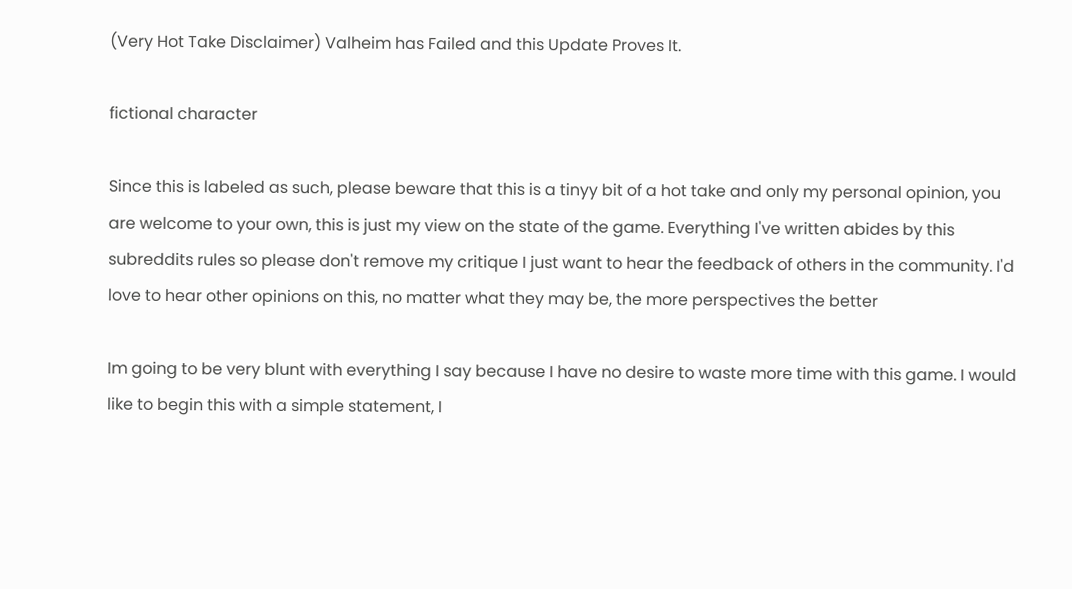(Very Hot Take Disclaimer) Valheim has Failed and this Update Proves It.

fictional character

Since this is labeled as such, please beware that this is a tinyy bit of a hot take and only my personal opinion, you are welcome to your own, this is just my view on the state of the game. Everything I've written abides by this subreddits rules so please don't remove my critique I just want to hear the feedback of others in the community. I'd love to hear other opinions on this, no matter what they may be, the more perspectives the better

Im going to be very blunt with everything I say because I have no desire to waste more time with this game. I would like to begin this with a simple statement, I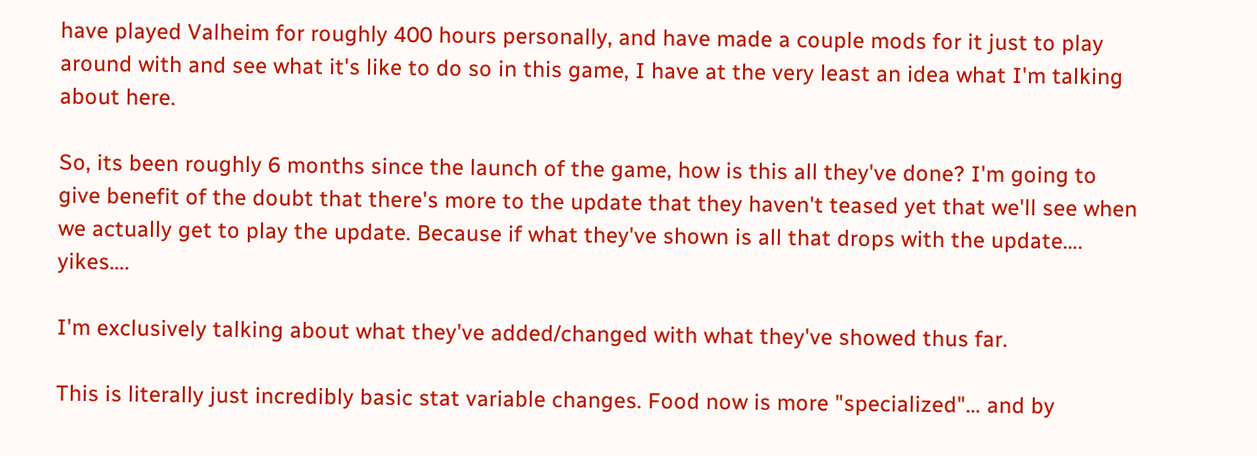have played Valheim for roughly 400 hours personally, and have made a couple mods for it just to play around with and see what it's like to do so in this game, I have at the very least an idea what I'm talking about here.

So, its been roughly 6 months since the launch of the game, how is this all they've done? I'm going to give benefit of the doubt that there's more to the update that they haven't teased yet that we'll see when we actually get to play the update. Because if what they've shown is all that drops with the update…. yikes….

I'm exclusively talking about what they've added/changed with what they've showed thus far.

This is literally just incredibly basic stat variable changes. Food now is more "specialized"… and by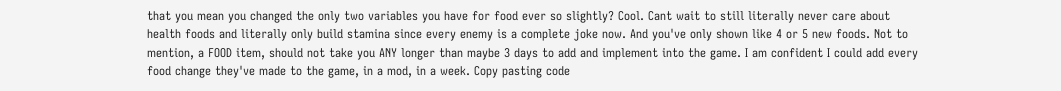that you mean you changed the only two variables you have for food ever so slightly? Cool. Cant wait to still literally never care about health foods and literally only build stamina since every enemy is a complete joke now. And you've only shown like 4 or 5 new foods. Not to mention, a FOOD item, should not take you ANY longer than maybe 3 days to add and implement into the game. I am confident I could add every food change they've made to the game, in a mod, in a week. Copy pasting code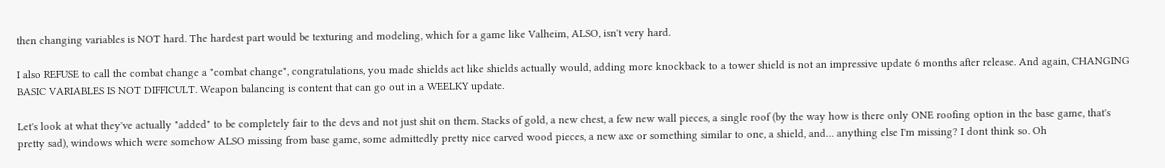then changing variables is NOT hard. The hardest part would be texturing and modeling, which for a game like Valheim, ALSO, isn't very hard.

I also REFUSE to call the combat change a "combat change", congratulations, you made shields act like shields actually would, adding more knockback to a tower shield is not an impressive update 6 months after release. And again, CHANGING BASIC VARIABLES IS NOT DIFFICULT. Weapon balancing is content that can go out in a WEELKY update.

Let's look at what they've actually "added" to be completely fair to the devs and not just shit on them. Stacks of gold, a new chest, a few new wall pieces, a single roof (by the way how is there only ONE roofing option in the base game, that's pretty sad), windows which were somehow ALSO missing from base game, some admittedly pretty nice carved wood pieces, a new axe or something similar to one, a shield, and… anything else I'm missing? I dont think so. Oh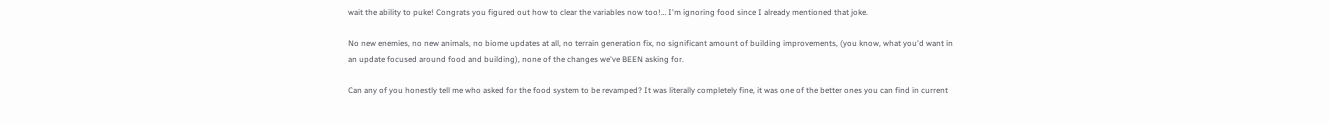wait the ability to puke! Congrats you figured out how to clear the variables now too!… I'm ignoring food since I already mentioned that joke.

No new enemies, no new animals, no biome updates at all, no terrain generation fix, no significant amount of building improvements, (you know, what you'd want in an update focused around food and building), none of the changes we've BEEN asking for.

Can any of you honestly tell me who asked for the food system to be revamped? It was literally completely fine, it was one of the better ones you can find in current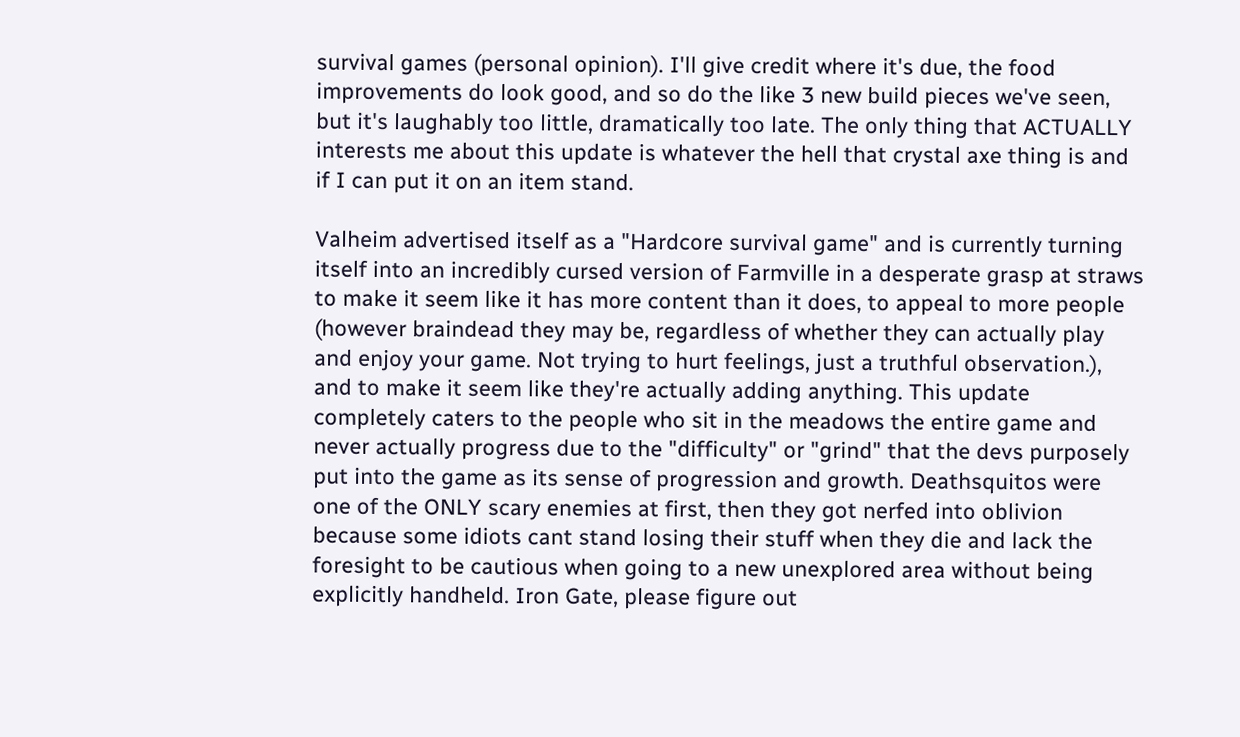survival games (personal opinion). I'll give credit where it's due, the food improvements do look good, and so do the like 3 new build pieces we've seen, but it's laughably too little, dramatically too late. The only thing that ACTUALLY interests me about this update is whatever the hell that crystal axe thing is and if I can put it on an item stand.

Valheim advertised itself as a "Hardcore survival game" and is currently turning itself into an incredibly cursed version of Farmville in a desperate grasp at straws to make it seem like it has more content than it does, to appeal to more people (however braindead they may be, regardless of whether they can actually play and enjoy your game. Not trying to hurt feelings, just a truthful observation.), and to make it seem like they're actually adding anything. This update completely caters to the people who sit in the meadows the entire game and never actually progress due to the "difficulty" or "grind" that the devs purposely put into the game as its sense of progression and growth. Deathsquitos were one of the ONLY scary enemies at first, then they got nerfed into oblivion because some idiots cant stand losing their stuff when they die and lack the foresight to be cautious when going to a new unexplored area without being explicitly handheld. Iron Gate, please figure out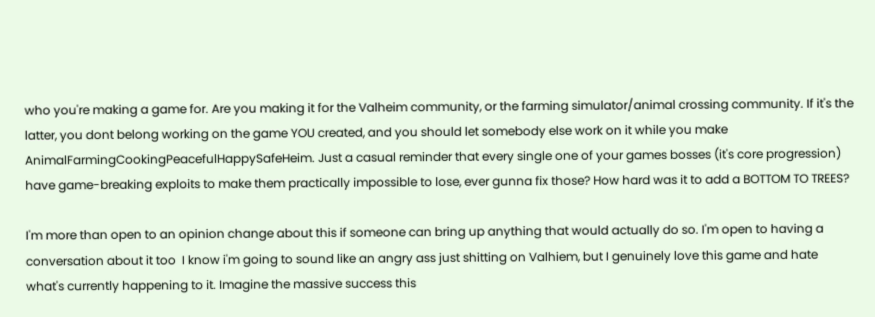who you're making a game for. Are you making it for the Valheim community, or the farming simulator/animal crossing community. If it's the latter, you dont belong working on the game YOU created, and you should let somebody else work on it while you make AnimalFarmingCookingPeacefulHappySafeHeim. Just a casual reminder that every single one of your games bosses (it's core progression) have game-breaking exploits to make them practically impossible to lose, ever gunna fix those? How hard was it to add a BOTTOM TO TREES?

I'm more than open to an opinion change about this if someone can bring up anything that would actually do so. I'm open to having a conversation about it too  I know i'm going to sound like an angry ass just shitting on Valhiem, but I genuinely love this game and hate what's currently happening to it. Imagine the massive success this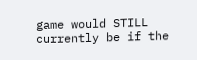game would STILL currently be if the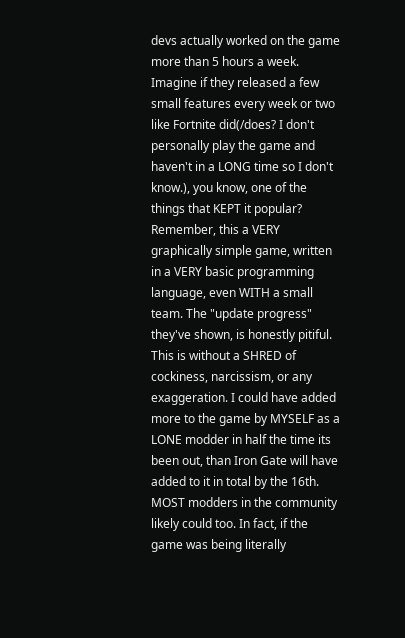devs actually worked on the game more than 5 hours a week. Imagine if they released a few small features every week or two like Fortnite did(/does? I don't personally play the game and haven't in a LONG time so I don't know.), you know, one of the things that KEPT it popular? Remember, this a VERY graphically simple game, written in a VERY basic programming language, even WITH a small team. The "update progress" they've shown, is honestly pitiful. This is without a SHRED of cockiness, narcissism, or any exaggeration. I could have added more to the game by MYSELF as a LONE modder in half the time its been out, than Iron Gate will have added to it in total by the 16th. MOST modders in the community likely could too. In fact, if the game was being literally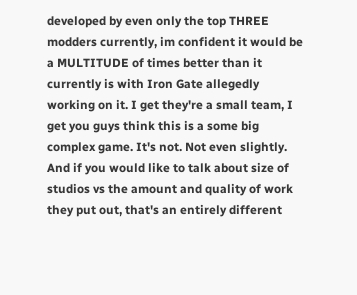developed by even only the top THREE modders currently, im confident it would be a MULTITUDE of times better than it currently is with Iron Gate allegedly working on it. I get they're a small team, I get you guys think this is a some big complex game. It's not. Not even slightly. And if you would like to talk about size of studios vs the amount and quality of work they put out, that's an entirely different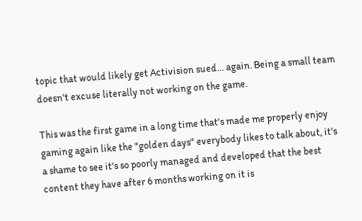topic that would likely get Activision sued… again. Being a small team doesn't excuse literally not working on the game.

This was the first game in a long time that's made me properly enjoy gaming again like the "golden days" everybody likes to talk about, it's a shame to see it's so poorly managed and developed that the best content they have after 6 months working on it is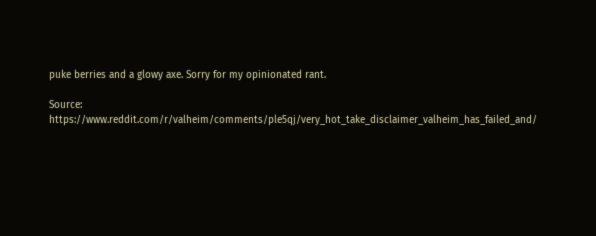puke berries and a glowy axe. Sorry for my opinionated rant.

Source: https://www.reddit.com/r/valheim/comments/ple5qj/very_hot_take_disclaimer_valheim_has_failed_and/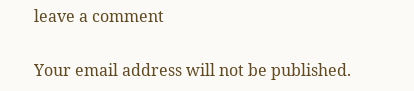leave a comment

Your email address will not be published.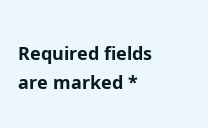Required fields are marked *